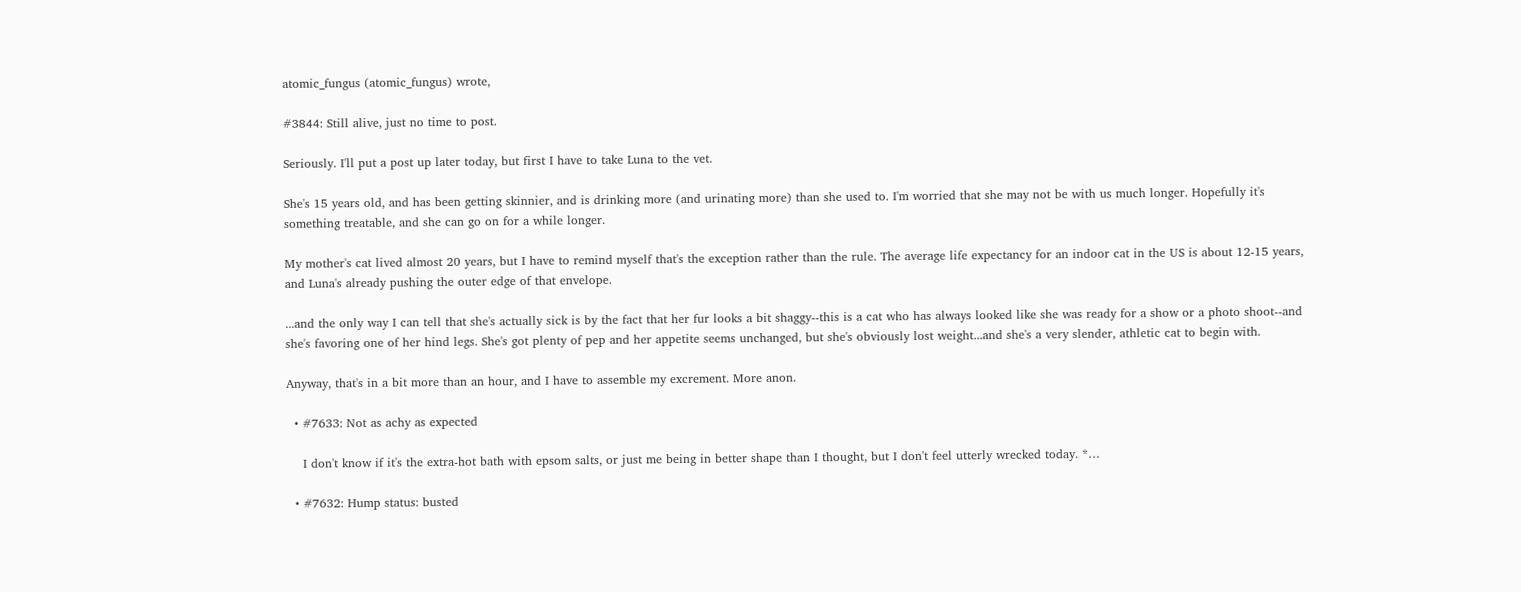atomic_fungus (atomic_fungus) wrote,

#3844: Still alive, just no time to post.

Seriously. I'll put a post up later today, but first I have to take Luna to the vet.

She's 15 years old, and has been getting skinnier, and is drinking more (and urinating more) than she used to. I'm worried that she may not be with us much longer. Hopefully it's something treatable, and she can go on for a while longer.

My mother's cat lived almost 20 years, but I have to remind myself that's the exception rather than the rule. The average life expectancy for an indoor cat in the US is about 12-15 years, and Luna's already pushing the outer edge of that envelope.

...and the only way I can tell that she's actually sick is by the fact that her fur looks a bit shaggy--this is a cat who has always looked like she was ready for a show or a photo shoot--and she's favoring one of her hind legs. She's got plenty of pep and her appetite seems unchanged, but she's obviously lost weight...and she's a very slender, athletic cat to begin with.

Anyway, that's in a bit more than an hour, and I have to assemble my excrement. More anon.

  • #7633: Not as achy as expected

    I don't know if it's the extra-hot bath with epsom salts, or just me being in better shape than I thought, but I don't feel utterly wrecked today. *…

  • #7632: Hump status: busted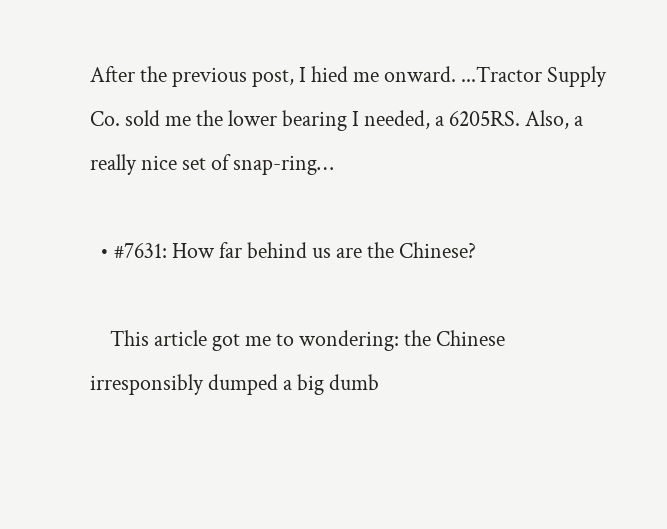After the previous post, I hied me onward. ...Tractor Supply Co. sold me the lower bearing I needed, a 6205RS. Also, a really nice set of snap-ring…

  • #7631: How far behind us are the Chinese?

    This article got me to wondering: the Chinese irresponsibly dumped a big dumb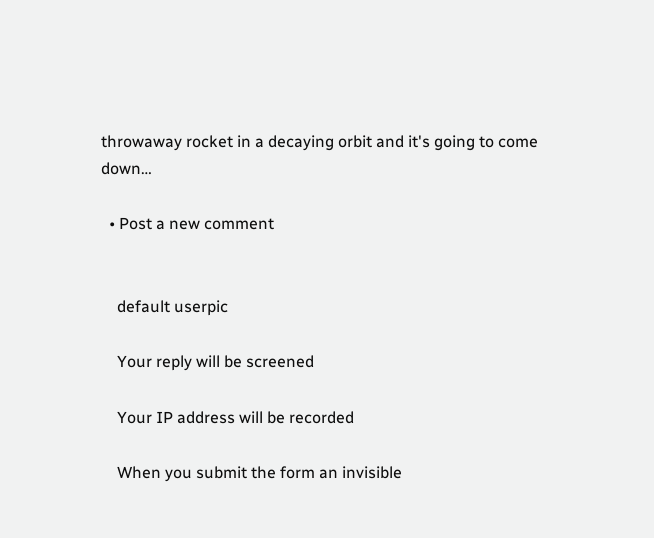throwaway rocket in a decaying orbit and it's going to come down…

  • Post a new comment


    default userpic

    Your reply will be screened

    Your IP address will be recorded

    When you submit the form an invisible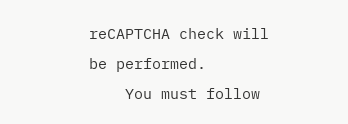reCAPTCHA check will be performed.
    You must follow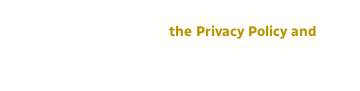the Privacy Policy and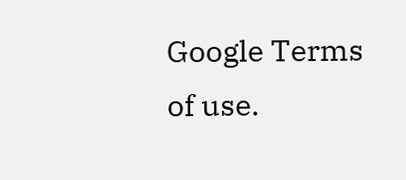Google Terms of use.